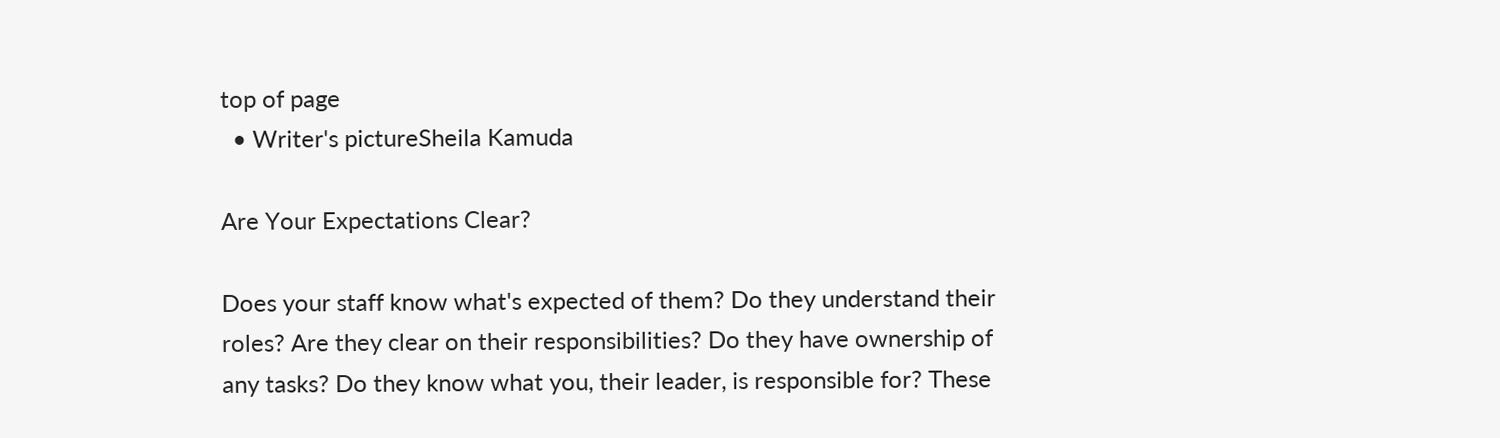top of page
  • Writer's pictureSheila Kamuda

Are Your Expectations Clear?

Does your staff know what's expected of them? Do they understand their roles? Are they clear on their responsibilities? Do they have ownership of any tasks? Do they know what you, their leader, is responsible for? These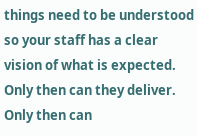things need to be understood so your staff has a clear vision of what is expected. Only then can they deliver. Only then can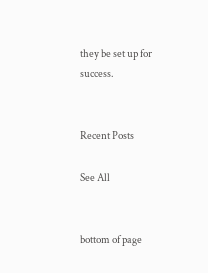they be set up for success.


Recent Posts

See All


bottom of page